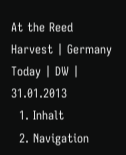At the Reed Harvest | Germany Today | DW | 31.01.2013
  1. Inhalt
  2. Navigation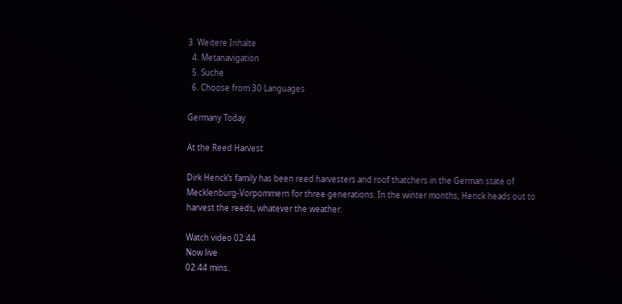3. Weitere Inhalte
  4. Metanavigation
  5. Suche
  6. Choose from 30 Languages

Germany Today

At the Reed Harvest

Dirk Henck’s family has been reed harvesters and roof thatchers in the German state of Mecklenburg-Vorpommern for three generations. In the winter months, Henck heads out to harvest the reeds, whatever the weather.

Watch video 02:44
Now live
02:44 mins.